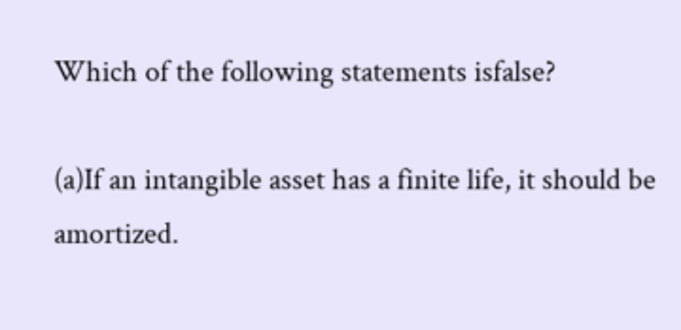Which of the following statements isfalse?

(a)If an intangible asset has a finite life, it should be amortized.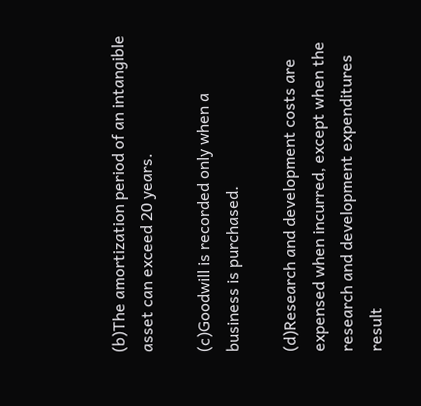(b)The amortization period of an intangible asset can exceed 20 years.

(c)Goodwill is recorded only when a business is purchased.

(d)Research and development costs are expensed when incurred, except when the research and development expenditures result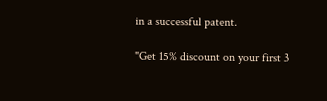in a successful patent.

"Get 15% discount on your first 3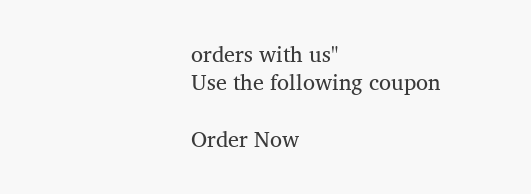orders with us"
Use the following coupon

Order Now